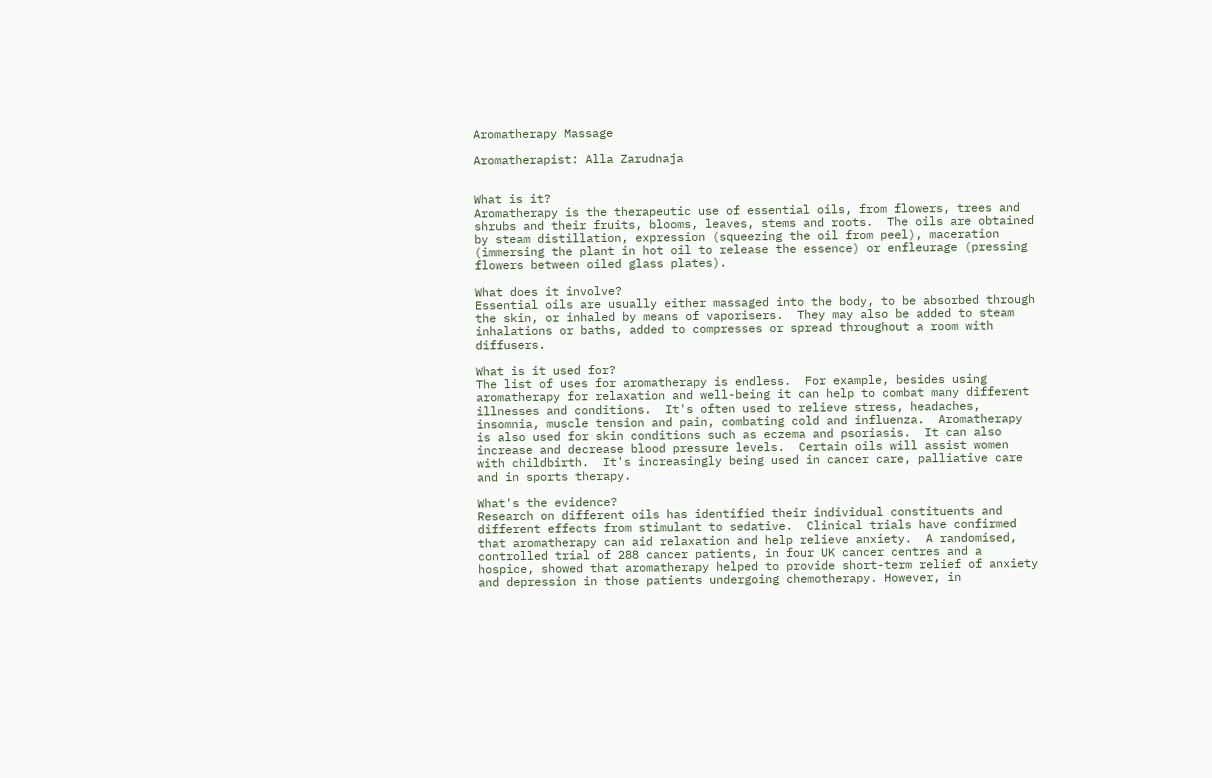Aromatherapy Massage

Aromatherapist: Alla Zarudnaja


What is it?
Aromatherapy is the therapeutic use of essential oils, from flowers, trees and shrubs and their fruits, blooms, leaves, stems and roots.  The oils are obtained by steam distillation, expression (squeezing the oil from peel), maceration (immersing the plant in hot oil to release the essence) or enfleurage (pressing flowers between oiled glass plates).

What does it involve?
Essential oils are usually either massaged into the body, to be absorbed through the skin, or inhaled by means of vaporisers.  They may also be added to steam inhalations or baths, added to compresses or spread throughout a room with diffusers.

What is it used for?
The list of uses for aromatherapy is endless.  For example, besides using aromatherapy for relaxation and well-being it can help to combat many different illnesses and conditions.  It's often used to relieve stress, headaches, insomnia, muscle tension and pain, combating cold and influenza.  Aromatherapy is also used for skin conditions such as eczema and psoriasis.  It can also increase and decrease blood pressure levels.  Certain oils will assist women with childbirth.  It's increasingly being used in cancer care, palliative care and in sports therapy.

What's the evidence?
Research on different oils has identified their individual constituents and different effects from stimulant to sedative.  Clinical trials have confirmed that aromatherapy can aid relaxation and help relieve anxiety.  A randomised, controlled trial of 288 cancer patients, in four UK cancer centres and a hospice, showed that aromatherapy helped to provide short-term relief of anxiety and depression in those patients undergoing chemotherapy. However, in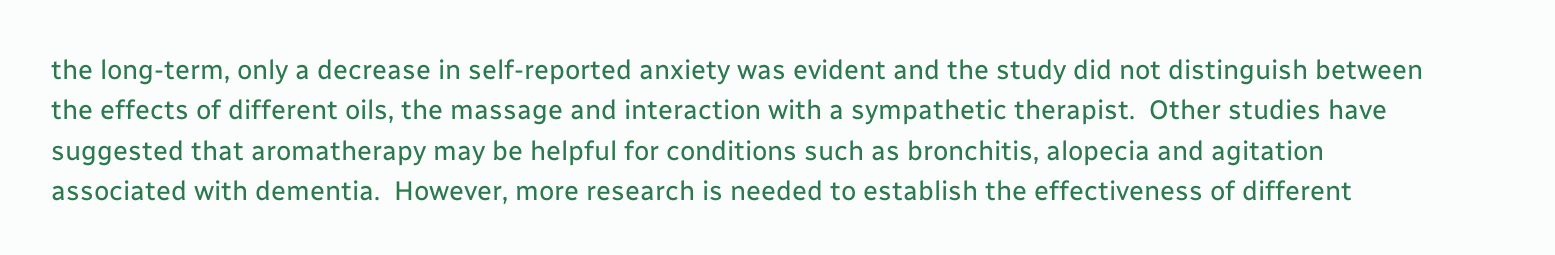the long-term, only a decrease in self-reported anxiety was evident and the study did not distinguish between the effects of different oils, the massage and interaction with a sympathetic therapist.  Other studies have suggested that aromatherapy may be helpful for conditions such as bronchitis, alopecia and agitation associated with dementia.  However, more research is needed to establish the effectiveness of different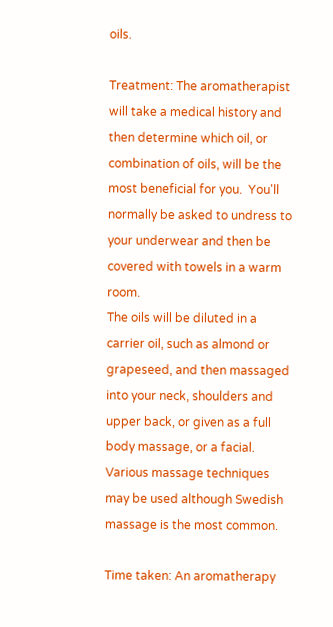oils.

Treatment: The aromatherapist will take a medical history and then determine which oil, or combination of oils, will be the most beneficial for you.  You'll normally be asked to undress to your underwear and then be covered with towels in a warm room.
The oils will be diluted in a carrier oil, such as almond or grapeseed, and then massaged into your neck, shoulders and upper back, or given as a full body massage, or a facial.  Various massage techniques may be used although Swedish massage is the most common.

Time taken: An aromatherapy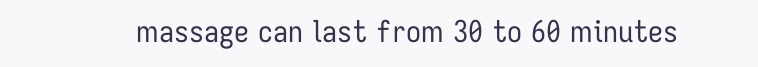massage can last from 30 to 60 minutes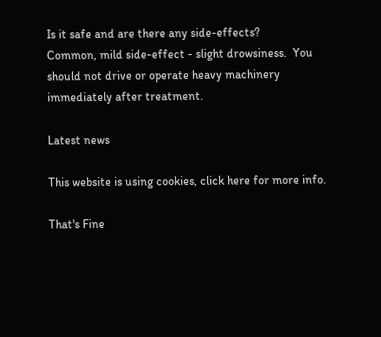Is it safe and are there any side-effects?
Common, mild side-effect - slight drowsiness.  You should not drive or operate heavy machinery immediately after treatment.

Latest news

This website is using cookies, click here for more info.

That's Fine